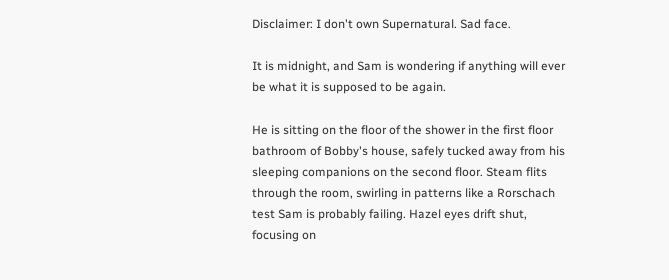Disclaimer: I don't own Supernatural. Sad face.

It is midnight, and Sam is wondering if anything will ever be what it is supposed to be again.

He is sitting on the floor of the shower in the first floor bathroom of Bobby's house, safely tucked away from his sleeping companions on the second floor. Steam flits through the room, swirling in patterns like a Rorschach test Sam is probably failing. Hazel eyes drift shut, focusing on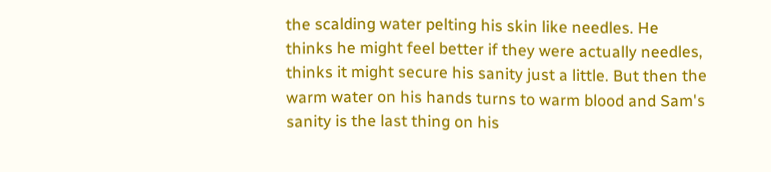the scalding water pelting his skin like needles. He thinks he might feel better if they were actually needles, thinks it might secure his sanity just a little. But then the warm water on his hands turns to warm blood and Sam's sanity is the last thing on his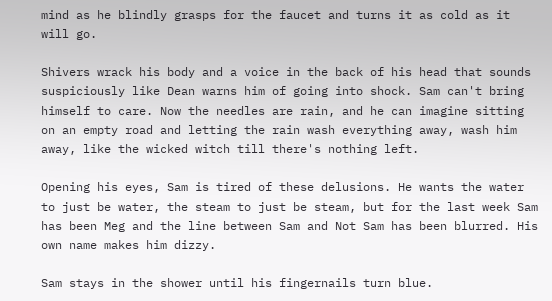mind as he blindly grasps for the faucet and turns it as cold as it will go.

Shivers wrack his body and a voice in the back of his head that sounds suspiciously like Dean warns him of going into shock. Sam can't bring himself to care. Now the needles are rain, and he can imagine sitting on an empty road and letting the rain wash everything away, wash him away, like the wicked witch till there's nothing left.

Opening his eyes, Sam is tired of these delusions. He wants the water to just be water, the steam to just be steam, but for the last week Sam has been Meg and the line between Sam and Not Sam has been blurred. His own name makes him dizzy.

Sam stays in the shower until his fingernails turn blue.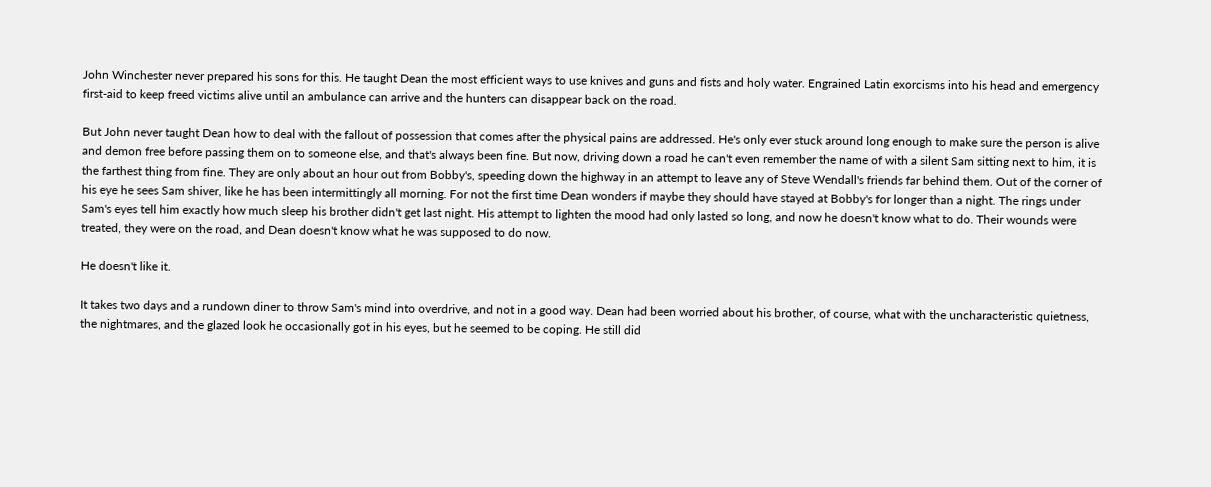John Winchester never prepared his sons for this. He taught Dean the most efficient ways to use knives and guns and fists and holy water. Engrained Latin exorcisms into his head and emergency first-aid to keep freed victims alive until an ambulance can arrive and the hunters can disappear back on the road.

But John never taught Dean how to deal with the fallout of possession that comes after the physical pains are addressed. He's only ever stuck around long enough to make sure the person is alive and demon free before passing them on to someone else, and that's always been fine. But now, driving down a road he can't even remember the name of with a silent Sam sitting next to him, it is the farthest thing from fine. They are only about an hour out from Bobby's, speeding down the highway in an attempt to leave any of Steve Wendall's friends far behind them. Out of the corner of his eye he sees Sam shiver, like he has been intermittingly all morning. For not the first time Dean wonders if maybe they should have stayed at Bobby's for longer than a night. The rings under Sam's eyes tell him exactly how much sleep his brother didn't get last night. His attempt to lighten the mood had only lasted so long, and now he doesn't know what to do. Their wounds were treated, they were on the road, and Dean doesn't know what he was supposed to do now.

He doesn't like it.

It takes two days and a rundown diner to throw Sam's mind into overdrive, and not in a good way. Dean had been worried about his brother, of course, what with the uncharacteristic quietness, the nightmares, and the glazed look he occasionally got in his eyes, but he seemed to be coping. He still did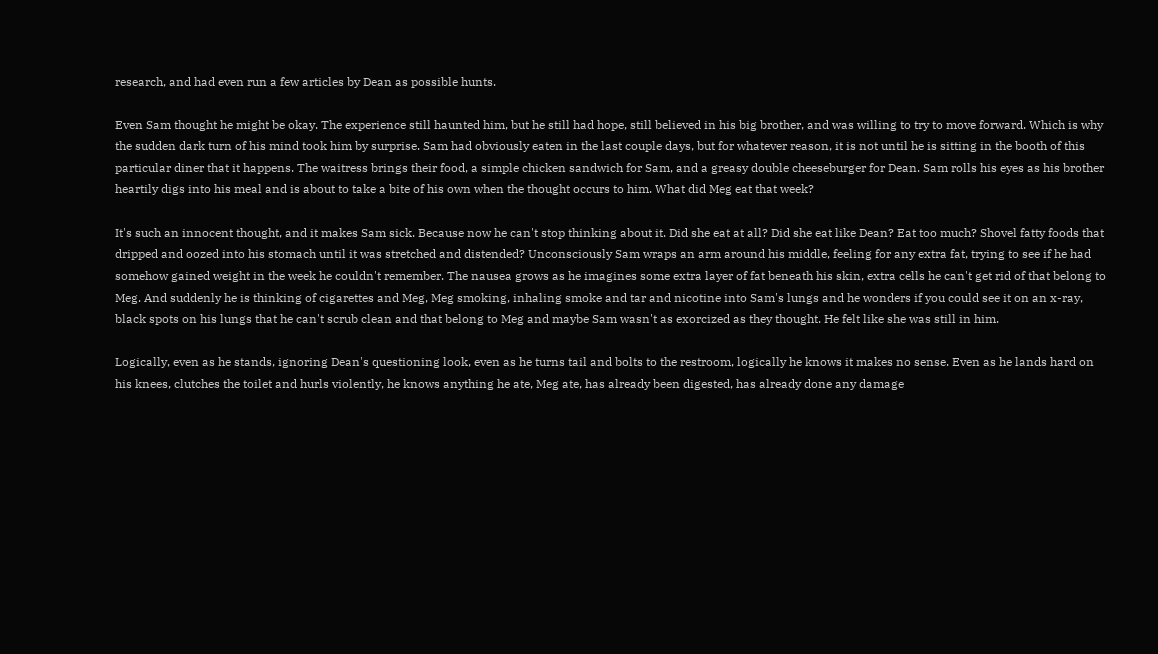research, and had even run a few articles by Dean as possible hunts.

Even Sam thought he might be okay. The experience still haunted him, but he still had hope, still believed in his big brother, and was willing to try to move forward. Which is why the sudden dark turn of his mind took him by surprise. Sam had obviously eaten in the last couple days, but for whatever reason, it is not until he is sitting in the booth of this particular diner that it happens. The waitress brings their food, a simple chicken sandwich for Sam, and a greasy double cheeseburger for Dean. Sam rolls his eyes as his brother heartily digs into his meal and is about to take a bite of his own when the thought occurs to him. What did Meg eat that week?

It's such an innocent thought, and it makes Sam sick. Because now he can't stop thinking about it. Did she eat at all? Did she eat like Dean? Eat too much? Shovel fatty foods that dripped and oozed into his stomach until it was stretched and distended? Unconsciously Sam wraps an arm around his middle, feeling for any extra fat, trying to see if he had somehow gained weight in the week he couldn't remember. The nausea grows as he imagines some extra layer of fat beneath his skin, extra cells he can't get rid of that belong to Meg. And suddenly he is thinking of cigarettes and Meg, Meg smoking, inhaling smoke and tar and nicotine into Sam's lungs and he wonders if you could see it on an x-ray, black spots on his lungs that he can't scrub clean and that belong to Meg and maybe Sam wasn't as exorcized as they thought. He felt like she was still in him.

Logically, even as he stands, ignoring Dean's questioning look, even as he turns tail and bolts to the restroom, logically he knows it makes no sense. Even as he lands hard on his knees, clutches the toilet and hurls violently, he knows anything he ate, Meg ate, has already been digested, has already done any damage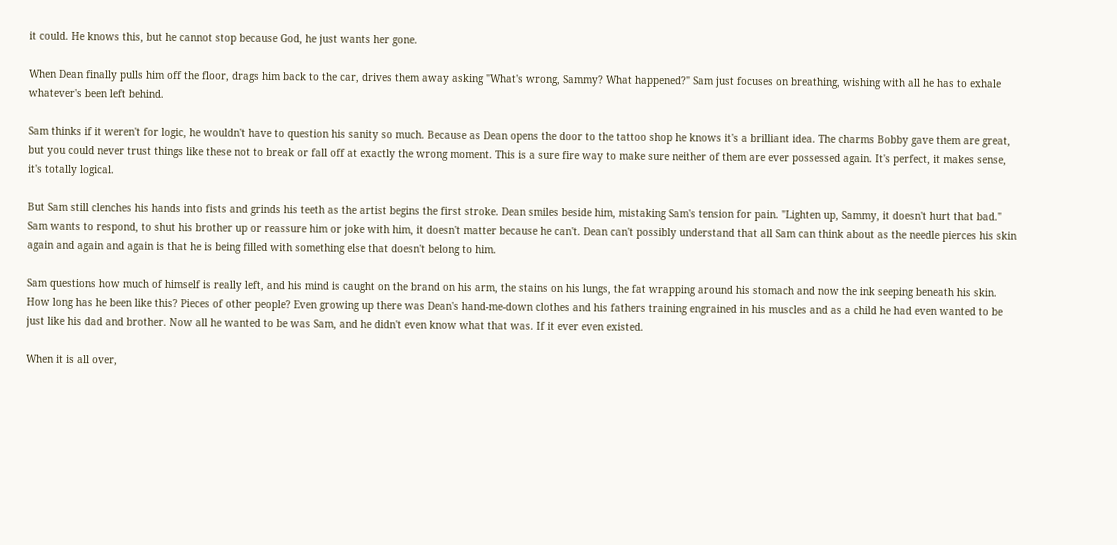it could. He knows this, but he cannot stop because God, he just wants her gone.

When Dean finally pulls him off the floor, drags him back to the car, drives them away asking "What's wrong, Sammy? What happened?" Sam just focuses on breathing, wishing with all he has to exhale whatever's been left behind.

Sam thinks if it weren't for logic, he wouldn't have to question his sanity so much. Because as Dean opens the door to the tattoo shop he knows it's a brilliant idea. The charms Bobby gave them are great, but you could never trust things like these not to break or fall off at exactly the wrong moment. This is a sure fire way to make sure neither of them are ever possessed again. It's perfect, it makes sense, it's totally logical.

But Sam still clenches his hands into fists and grinds his teeth as the artist begins the first stroke. Dean smiles beside him, mistaking Sam's tension for pain. "Lighten up, Sammy, it doesn't hurt that bad." Sam wants to respond, to shut his brother up or reassure him or joke with him, it doesn't matter because he can't. Dean can't possibly understand that all Sam can think about as the needle pierces his skin again and again and again is that he is being filled with something else that doesn't belong to him.

Sam questions how much of himself is really left, and his mind is caught on the brand on his arm, the stains on his lungs, the fat wrapping around his stomach and now the ink seeping beneath his skin. How long has he been like this? Pieces of other people? Even growing up there was Dean's hand-me-down clothes and his fathers training engrained in his muscles and as a child he had even wanted to be just like his dad and brother. Now all he wanted to be was Sam, and he didn't even know what that was. If it ever even existed.

When it is all over,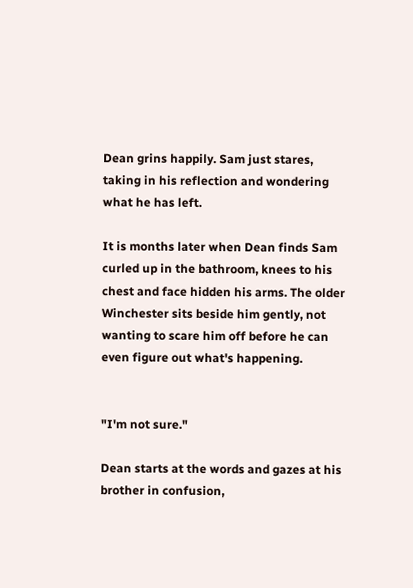Dean grins happily. Sam just stares, taking in his reflection and wondering what he has left.

It is months later when Dean finds Sam curled up in the bathroom, knees to his chest and face hidden his arms. The older Winchester sits beside him gently, not wanting to scare him off before he can even figure out what's happening.


"I'm not sure."

Dean starts at the words and gazes at his brother in confusion,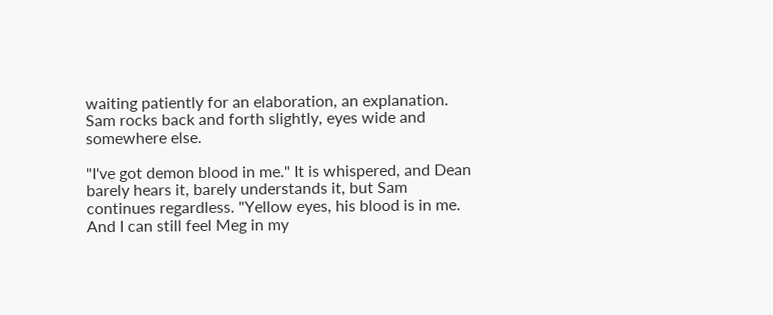waiting patiently for an elaboration, an explanation. Sam rocks back and forth slightly, eyes wide and somewhere else.

"I've got demon blood in me." It is whispered, and Dean barely hears it, barely understands it, but Sam continues regardless. "Yellow eyes, his blood is in me. And I can still feel Meg in my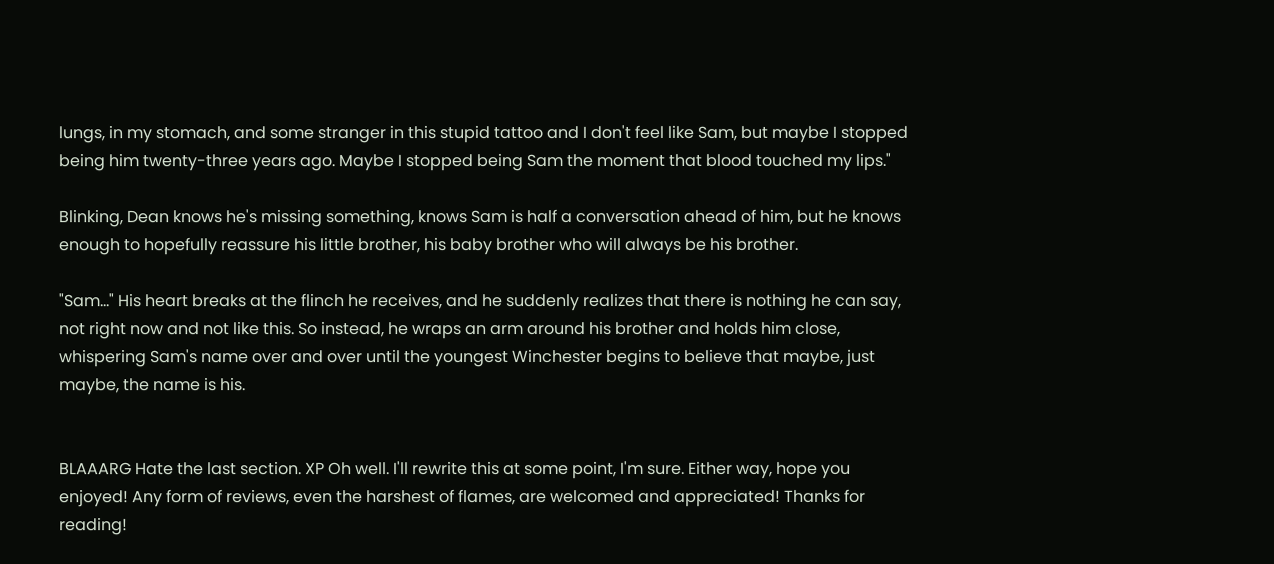lungs, in my stomach, and some stranger in this stupid tattoo and I don't feel like Sam, but maybe I stopped being him twenty-three years ago. Maybe I stopped being Sam the moment that blood touched my lips."

Blinking, Dean knows he's missing something, knows Sam is half a conversation ahead of him, but he knows enough to hopefully reassure his little brother, his baby brother who will always be his brother.

"Sam…" His heart breaks at the flinch he receives, and he suddenly realizes that there is nothing he can say, not right now and not like this. So instead, he wraps an arm around his brother and holds him close, whispering Sam's name over and over until the youngest Winchester begins to believe that maybe, just maybe, the name is his.


BLAAARG Hate the last section. XP Oh well. I'll rewrite this at some point, I'm sure. Either way, hope you enjoyed! Any form of reviews, even the harshest of flames, are welcomed and appreciated! Thanks for reading!